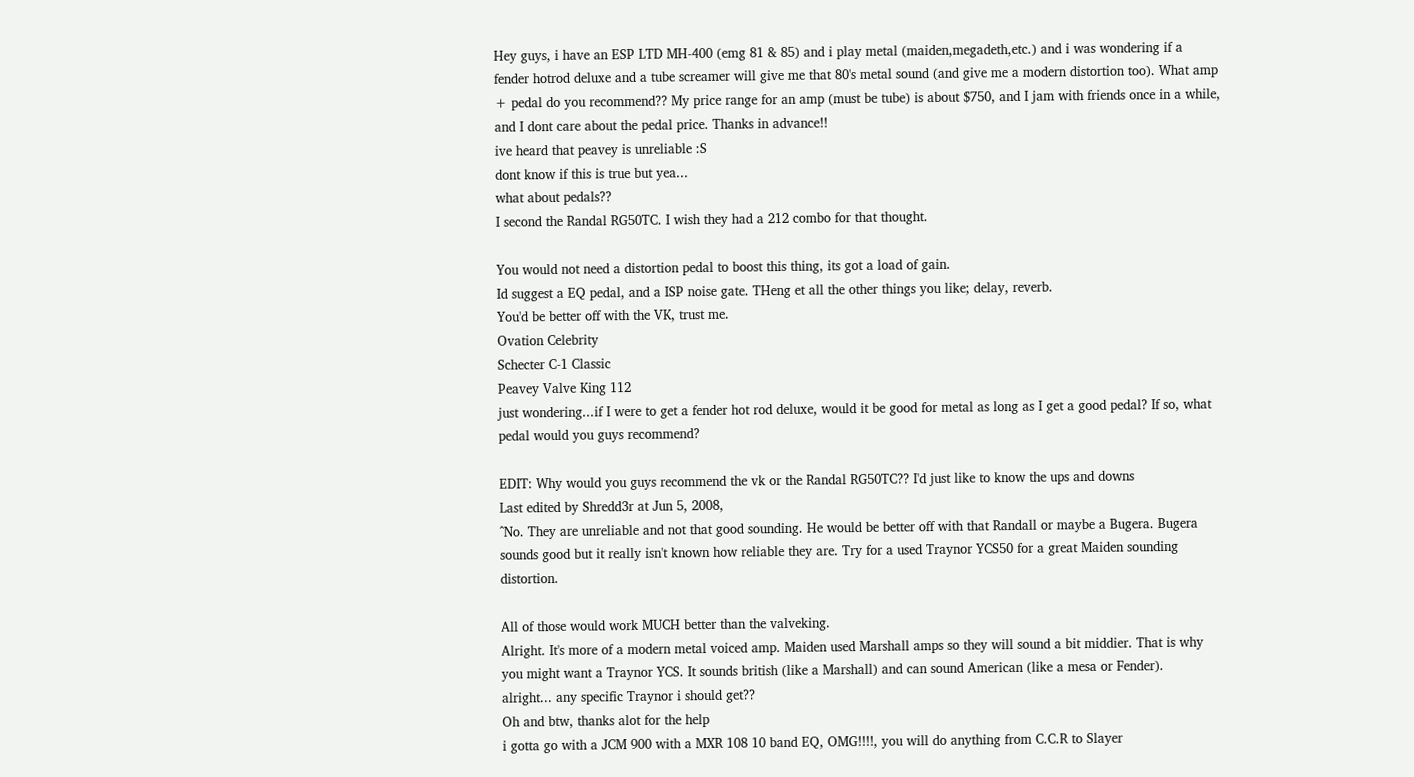Hey guys, i have an ESP LTD MH-400 (emg 81 & 85) and i play metal (maiden,megadeth,etc.) and i was wondering if a fender hotrod deluxe and a tube screamer will give me that 80's metal sound (and give me a modern distortion too). What amp + pedal do you recommend?? My price range for an amp (must be tube) is about $750, and I jam with friends once in a while, and I dont care about the pedal price. Thanks in advance!!
ive heard that peavey is unreliable :S
dont know if this is true but yea...
what about pedals??
I second the Randal RG50TC. I wish they had a 212 combo for that thought.

You would not need a distortion pedal to boost this thing, its got a load of gain.
Id suggest a EQ pedal, and a ISP noise gate. THeng et all the other things you like; delay, reverb.
You'd be better off with the VK, trust me.
Ovation Celebrity
Schecter C-1 Classic
Peavey Valve King 112
just wondering...if I were to get a fender hot rod deluxe, would it be good for metal as long as I get a good pedal? If so, what pedal would you guys recommend?

EDIT: Why would you guys recommend the vk or the Randal RG50TC?? I'd just like to know the ups and downs
Last edited by Shredd3r at Jun 5, 2008,
^No. They are unreliable and not that good sounding. He would be better off with that Randall or maybe a Bugera. Bugera sounds good but it really isn't known how reliable they are. Try for a used Traynor YCS50 for a great Maiden sounding distortion.

All of those would work MUCH better than the valveking.
Alright. It's more of a modern metal voiced amp. Maiden used Marshall amps so they will sound a bit middier. That is why you might want a Traynor YCS. It sounds british (like a Marshall) and can sound American (like a mesa or Fender).
alright... any specific Traynor i should get??
Oh and btw, thanks alot for the help
i gotta go with a JCM 900 with a MXR 108 10 band EQ, OMG!!!!, you will do anything from C.C.R to Slayer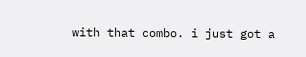with that combo. i just got a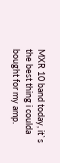MXR 10 band today, it`s the best thing i coulda bought for my amp.